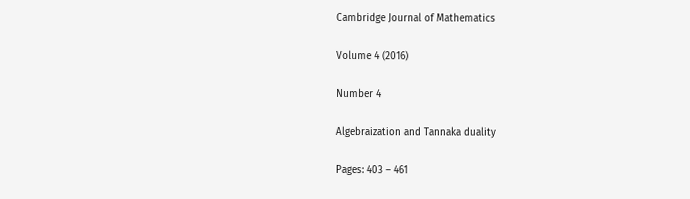Cambridge Journal of Mathematics

Volume 4 (2016)

Number 4

Algebraization and Tannaka duality

Pages: 403 – 461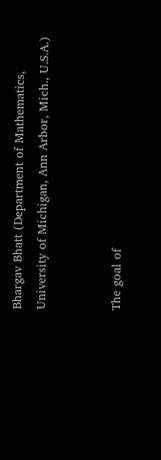Bhargav Bhatt (Department of Mathematics, University of Michigan, Ann Arbor, Mich., U.S.A.)


The goal of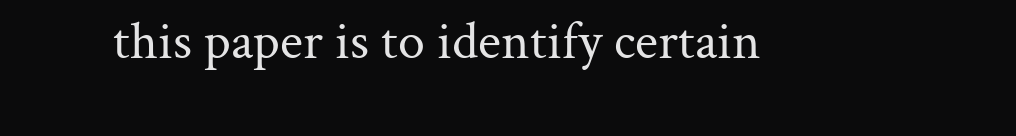this paper is to identify certain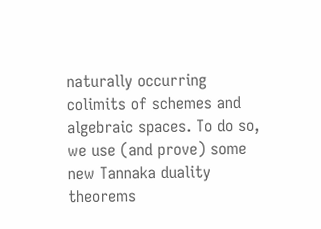naturally occurring colimits of schemes and algebraic spaces. To do so, we use (and prove) some new Tannaka duality theorems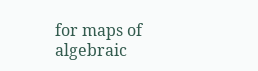for maps of algebraic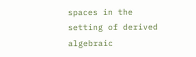spaces in the setting of derived algebraic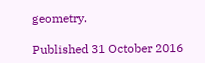geometry.

Published 31 October 2016